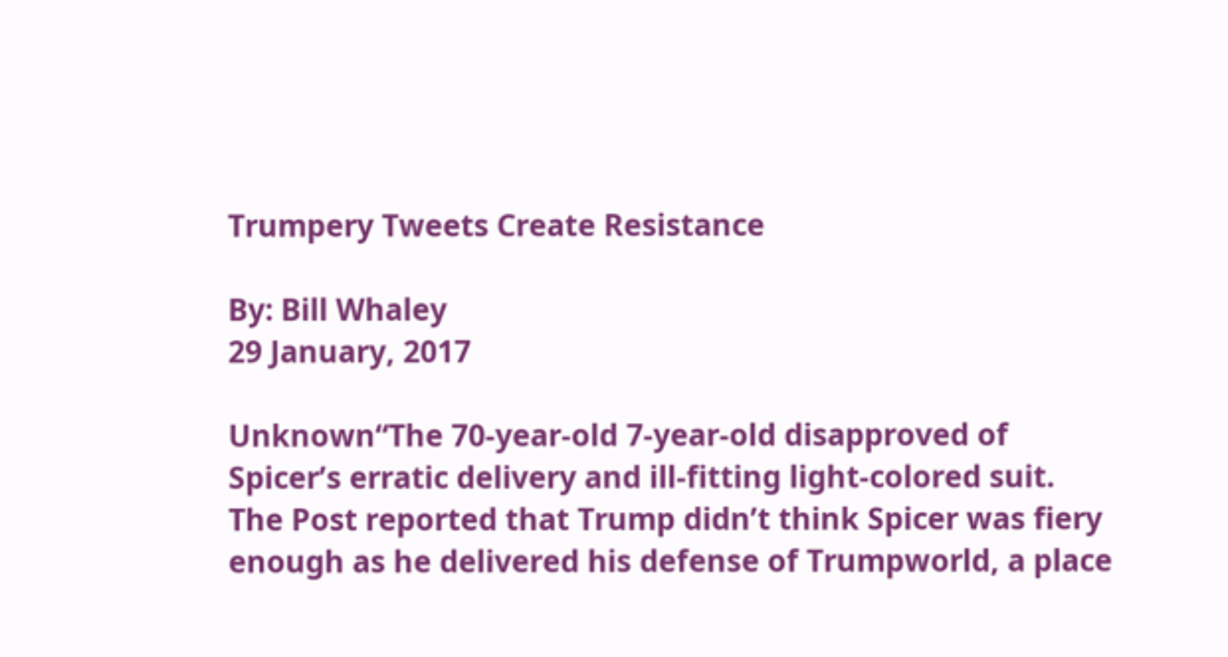Trumpery Tweets Create Resistance

By: Bill Whaley
29 January, 2017

Unknown“The 70-year-old 7-year-old disapproved of Spicer’s erratic delivery and ill-fitting light-colored suit. The Post reported that Trump didn’t think Spicer was fiery enough as he delivered his defense of Trumpworld, a place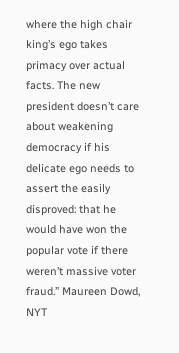where the high chair king’s ego takes primacy over actual facts. The new president doesn’t care about weakening democracy if his delicate ego needs to assert the easily disproved: that he would have won the popular vote if there weren’t massive voter fraud.” Maureen Dowd, NYT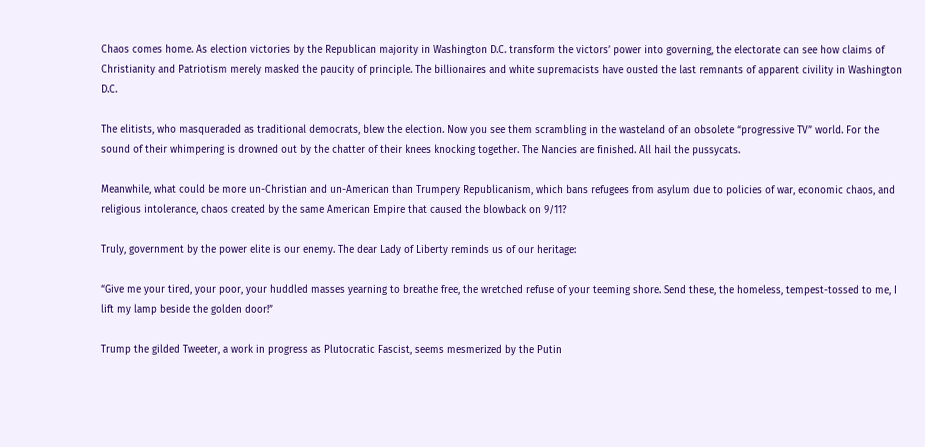Chaos comes home. As election victories by the Republican majority in Washington D.C. transform the victors’ power into governing, the electorate can see how claims of Christianity and Patriotism merely masked the paucity of principle. The billionaires and white supremacists have ousted the last remnants of apparent civility in Washington D.C.

The elitists, who masqueraded as traditional democrats, blew the election. Now you see them scrambling in the wasteland of an obsolete “progressive TV” world. For the sound of their whimpering is drowned out by the chatter of their knees knocking together. The Nancies are finished. All hail the pussycats.

Meanwhile, what could be more un-Christian and un-American than Trumpery Republicanism, which bans refugees from asylum due to policies of war, economic chaos, and religious intolerance, chaos created by the same American Empire that caused the blowback on 9/11?

Truly, government by the power elite is our enemy. The dear Lady of Liberty reminds us of our heritage:

“Give me your tired, your poor, your huddled masses yearning to breathe free, the wretched refuse of your teeming shore. Send these, the homeless, tempest-tossed to me, I lift my lamp beside the golden door!”

Trump the gilded Tweeter, a work in progress as Plutocratic Fascist, seems mesmerized by the Putin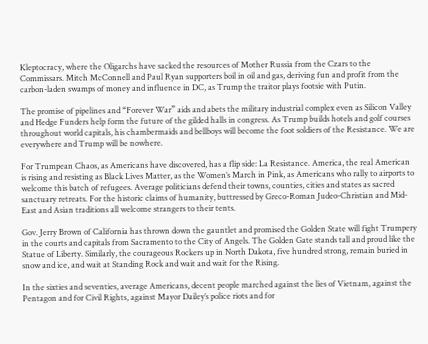Kleptocracy, where the Oligarchs have sacked the resources of Mother Russia from the Czars to the Commissars. Mitch McConnell and Paul Ryan supporters boil in oil and gas, deriving fun and profit from the carbon-laden swamps of money and influence in DC, as Trump the traitor plays footsie with Putin.

The promise of pipelines and “Forever War” aids and abets the military industrial complex even as Silicon Valley and Hedge Funders help form the future of the gilded halls in congress. As Trump builds hotels and golf courses throughout world capitals, his chambermaids and bellboys will become the foot soldiers of the Resistance. We are everywhere and Trump will be nowhere.

For Trumpean Chaos, as Americans have discovered, has a flip side: La Resistance. America, the real American is rising and resisting as Black Lives Matter, as the Women’s March in Pink, as Americans who rally to airports to welcome this batch of refugees. Average politicians defend their towns, counties, cities and states as sacred sanctuary retreats. For the historic claims of humanity, buttressed by Greco-Roman Judeo-Christian and Mid-East and Asian traditions all welcome strangers to their tents.

Gov. Jerry Brown of California has thrown down the gauntlet and promised the Golden State will fight Trumpery in the courts and capitals from Sacramento to the City of Angels. The Golden Gate stands tall and proud like the Statue of Liberty. Similarly, the courageous Rockers up in North Dakota, five hundred strong, remain buried in snow and ice, and wait at Standing Rock and wait and wait for the Rising.

In the sixties and seventies, average Americans, decent people marched against the lies of Vietnam, against the Pentagon and for Civil Rights, against Mayor Dailey’s police riots and for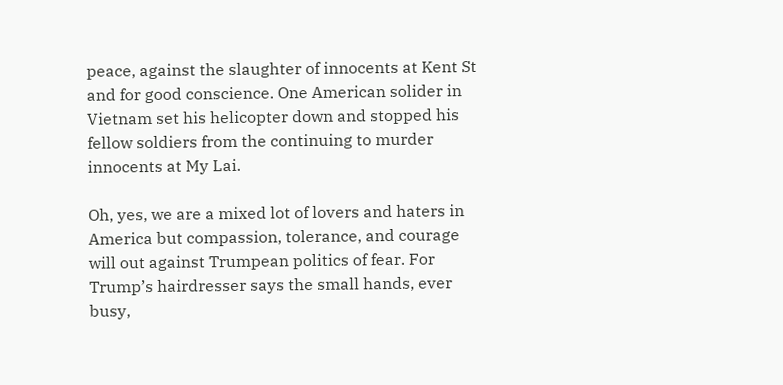peace, against the slaughter of innocents at Kent St and for good conscience. One American solider in Vietnam set his helicopter down and stopped his fellow soldiers from the continuing to murder innocents at My Lai.

Oh, yes, we are a mixed lot of lovers and haters in America but compassion, tolerance, and courage will out against Trumpean politics of fear. For Trump’s hairdresser says the small hands, ever busy,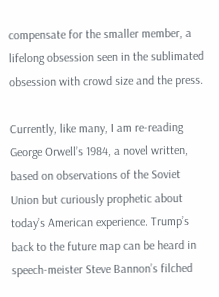compensate for the smaller member, a lifelong obsession seen in the sublimated obsession with crowd size and the press.

Currently, like many, I am re-reading George Orwell’s 1984, a novel written, based on observations of the Soviet Union but curiously prophetic about today’s American experience. Trump’s back to the future map can be heard in speech-meister Steve Bannon’s filched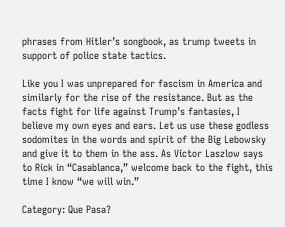phrases from Hitler’s songbook, as trump tweets in support of police state tactics.

Like you I was unprepared for fascism in America and similarly for the rise of the resistance. But as the facts fight for life against Trump’s fantasies, I believe my own eyes and ears. Let us use these godless sodomites in the words and spirit of the Big Lebowsky and give it to them in the ass. As Victor Laszlow says to Rick in “Casablanca,” welcome back to the fight, this time I know “we will win.”

Category: Que Pasa?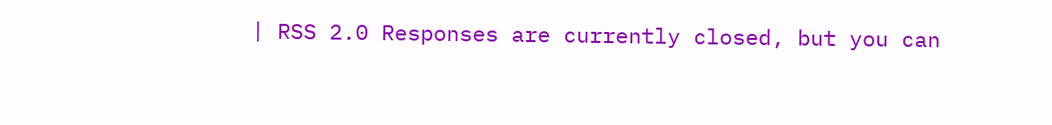| RSS 2.0 Responses are currently closed, but you can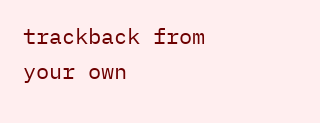trackback from your own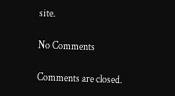site.

No Comments

Comments are closed.